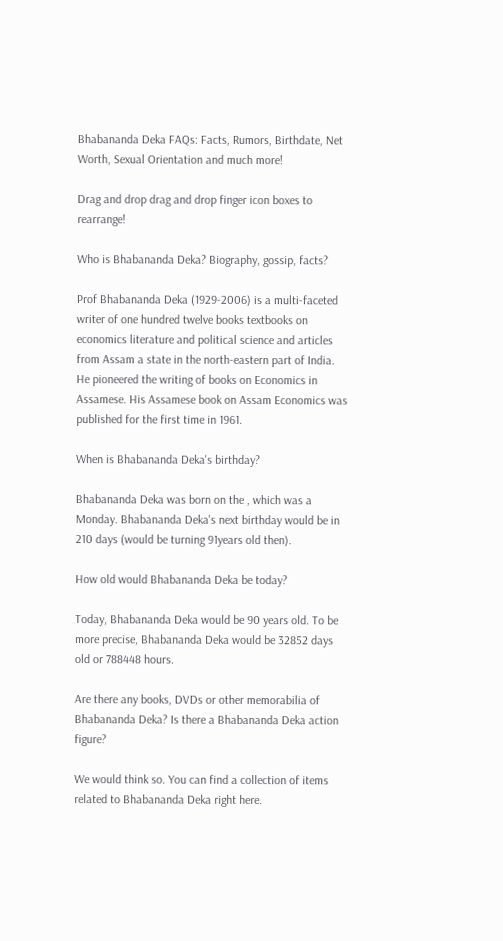Bhabananda Deka FAQs: Facts, Rumors, Birthdate, Net Worth, Sexual Orientation and much more!

Drag and drop drag and drop finger icon boxes to rearrange!

Who is Bhabananda Deka? Biography, gossip, facts?

Prof Bhabananda Deka (1929-2006) is a multi-faceted writer of one hundred twelve books textbooks on economics literature and political science and articles from Assam a state in the north-eastern part of India. He pioneered the writing of books on Economics in Assamese. His Assamese book on Assam Economics was published for the first time in 1961.

When is Bhabananda Deka's birthday?

Bhabananda Deka was born on the , which was a Monday. Bhabananda Deka's next birthday would be in 210 days (would be turning 91years old then).

How old would Bhabananda Deka be today?

Today, Bhabananda Deka would be 90 years old. To be more precise, Bhabananda Deka would be 32852 days old or 788448 hours.

Are there any books, DVDs or other memorabilia of Bhabananda Deka? Is there a Bhabananda Deka action figure?

We would think so. You can find a collection of items related to Bhabananda Deka right here.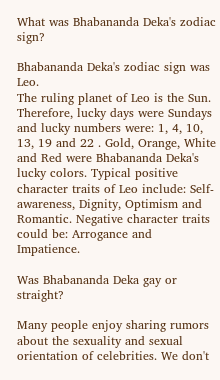What was Bhabananda Deka's zodiac sign?

Bhabananda Deka's zodiac sign was Leo.
The ruling planet of Leo is the Sun. Therefore, lucky days were Sundays and lucky numbers were: 1, 4, 10, 13, 19 and 22 . Gold, Orange, White and Red were Bhabananda Deka's lucky colors. Typical positive character traits of Leo include: Self-awareness, Dignity, Optimism and Romantic. Negative character traits could be: Arrogance and Impatience.

Was Bhabananda Deka gay or straight?

Many people enjoy sharing rumors about the sexuality and sexual orientation of celebrities. We don't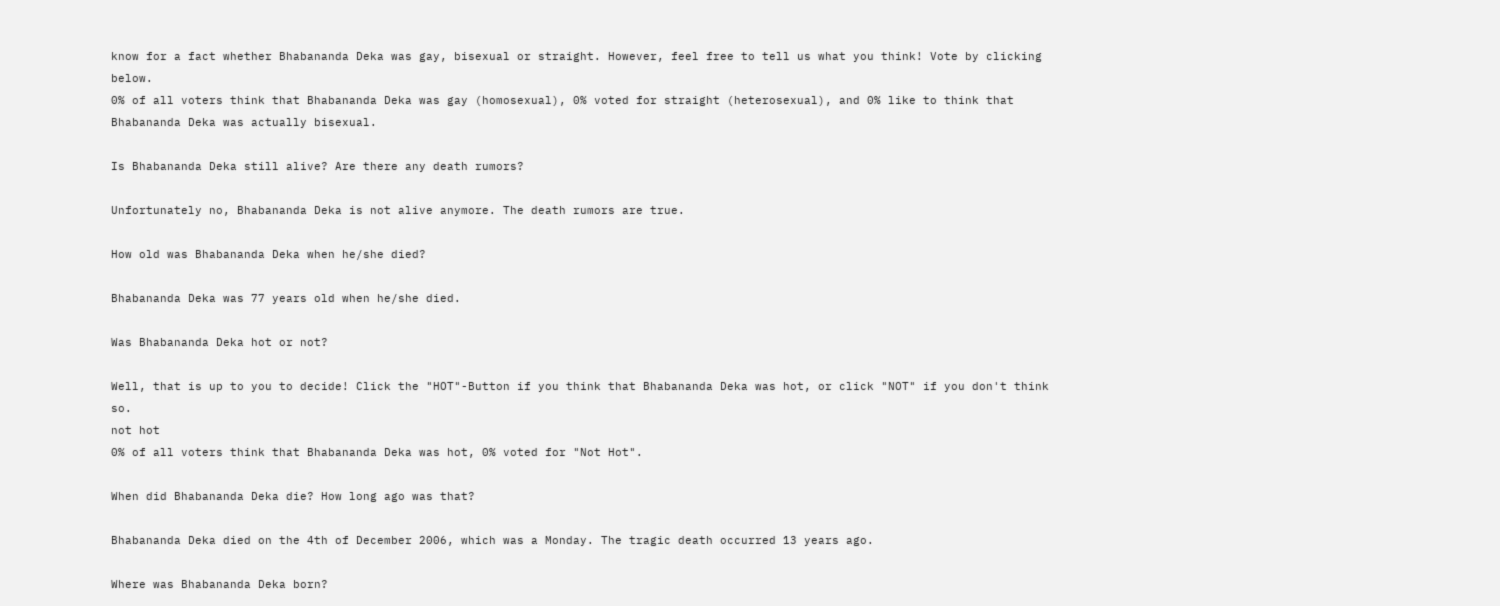know for a fact whether Bhabananda Deka was gay, bisexual or straight. However, feel free to tell us what you think! Vote by clicking below.
0% of all voters think that Bhabananda Deka was gay (homosexual), 0% voted for straight (heterosexual), and 0% like to think that Bhabananda Deka was actually bisexual.

Is Bhabananda Deka still alive? Are there any death rumors?

Unfortunately no, Bhabananda Deka is not alive anymore. The death rumors are true.

How old was Bhabananda Deka when he/she died?

Bhabananda Deka was 77 years old when he/she died.

Was Bhabananda Deka hot or not?

Well, that is up to you to decide! Click the "HOT"-Button if you think that Bhabananda Deka was hot, or click "NOT" if you don't think so.
not hot
0% of all voters think that Bhabananda Deka was hot, 0% voted for "Not Hot".

When did Bhabananda Deka die? How long ago was that?

Bhabananda Deka died on the 4th of December 2006, which was a Monday. The tragic death occurred 13 years ago.

Where was Bhabananda Deka born?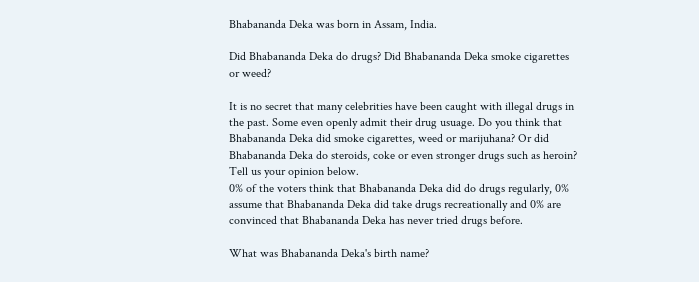Bhabananda Deka was born in Assam, India.

Did Bhabananda Deka do drugs? Did Bhabananda Deka smoke cigarettes or weed?

It is no secret that many celebrities have been caught with illegal drugs in the past. Some even openly admit their drug usuage. Do you think that Bhabananda Deka did smoke cigarettes, weed or marijuhana? Or did Bhabananda Deka do steroids, coke or even stronger drugs such as heroin? Tell us your opinion below.
0% of the voters think that Bhabananda Deka did do drugs regularly, 0% assume that Bhabananda Deka did take drugs recreationally and 0% are convinced that Bhabananda Deka has never tried drugs before.

What was Bhabananda Deka's birth name?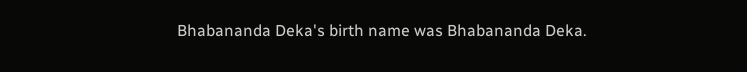Bhabananda Deka's birth name was Bhabananda Deka.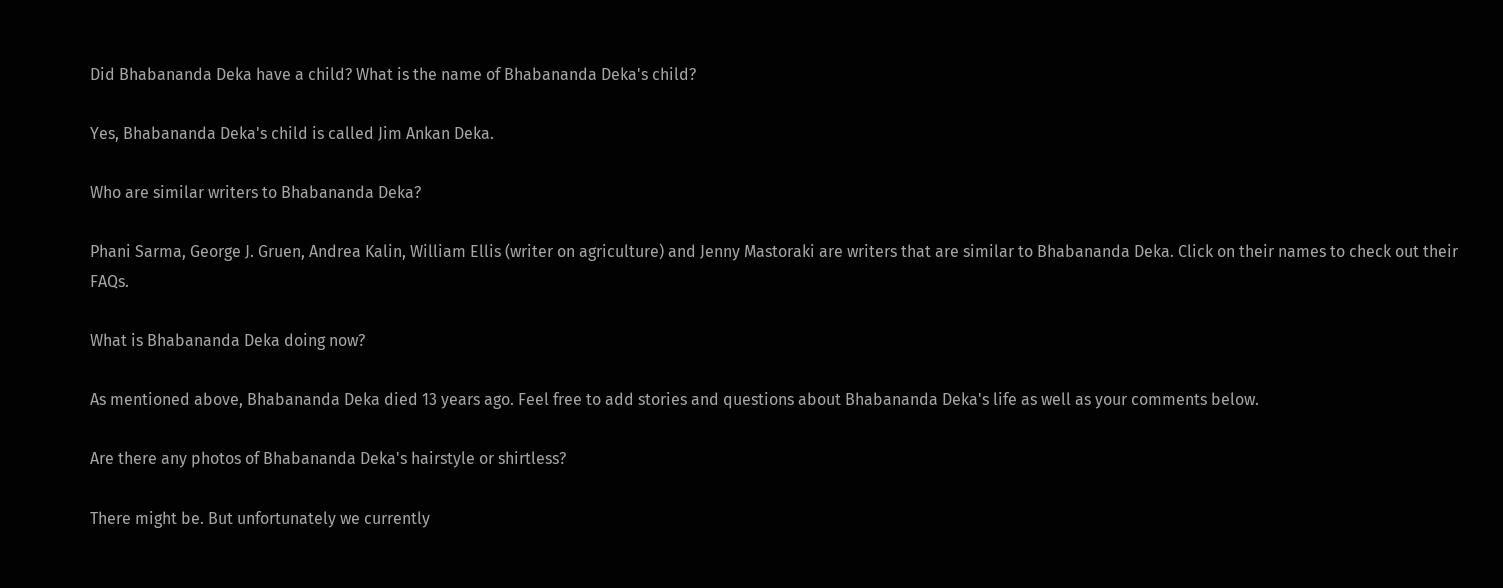Did Bhabananda Deka have a child? What is the name of Bhabananda Deka's child?

Yes, Bhabananda Deka's child is called Jim Ankan Deka.

Who are similar writers to Bhabananda Deka?

Phani Sarma, George J. Gruen, Andrea Kalin, William Ellis (writer on agriculture) and Jenny Mastoraki are writers that are similar to Bhabananda Deka. Click on their names to check out their FAQs.

What is Bhabananda Deka doing now?

As mentioned above, Bhabananda Deka died 13 years ago. Feel free to add stories and questions about Bhabananda Deka's life as well as your comments below.

Are there any photos of Bhabananda Deka's hairstyle or shirtless?

There might be. But unfortunately we currently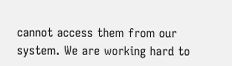cannot access them from our system. We are working hard to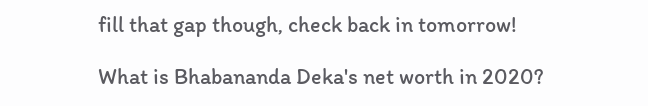fill that gap though, check back in tomorrow!

What is Bhabananda Deka's net worth in 2020?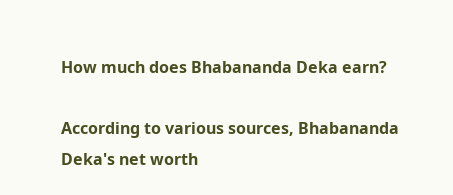How much does Bhabananda Deka earn?

According to various sources, Bhabananda Deka's net worth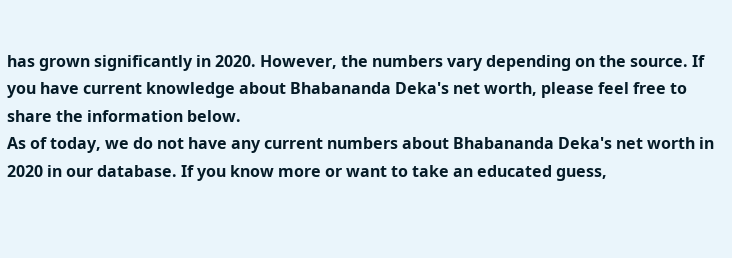has grown significantly in 2020. However, the numbers vary depending on the source. If you have current knowledge about Bhabananda Deka's net worth, please feel free to share the information below.
As of today, we do not have any current numbers about Bhabananda Deka's net worth in 2020 in our database. If you know more or want to take an educated guess,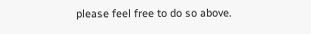please feel free to do so above.